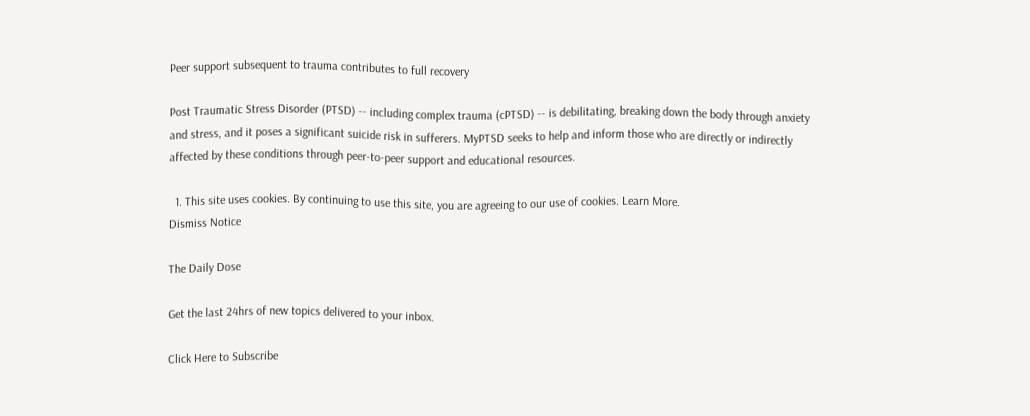Peer support subsequent to trauma contributes to full recovery

Post Traumatic Stress Disorder (PTSD) -- including complex trauma (cPTSD) -- is debilitating, breaking down the body through anxiety and stress, and it poses a significant suicide risk in sufferers. MyPTSD seeks to help and inform those who are directly or indirectly affected by these conditions through peer-to-peer support and educational resources.

  1. This site uses cookies. By continuing to use this site, you are agreeing to our use of cookies. Learn More.
Dismiss Notice

The Daily Dose

Get the last 24hrs of new topics delivered to your inbox.

Click Here to Subscribe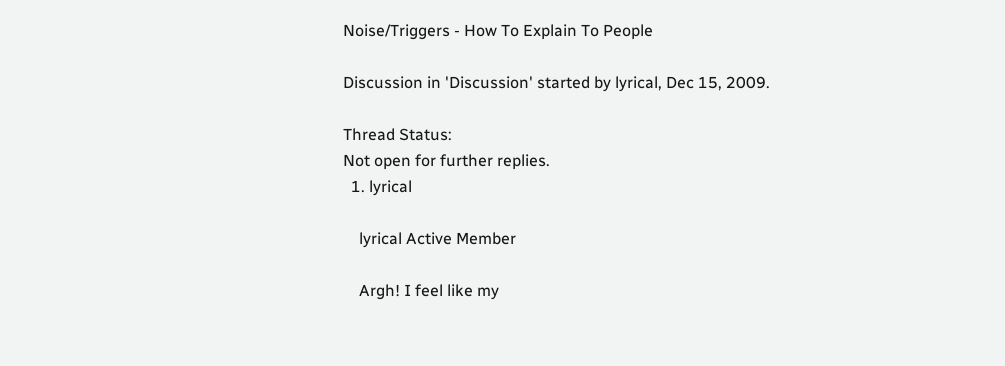Noise/Triggers - How To Explain To People

Discussion in 'Discussion' started by lyrical, Dec 15, 2009.

Thread Status:
Not open for further replies.
  1. lyrical

    lyrical Active Member

    Argh! I feel like my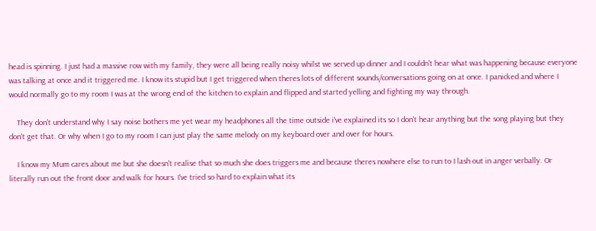head is spinning. I just had a massive row with my family, they were all being really noisy whilst we served up dinner and I couldn't hear what was happening because everyone was talking at once and it triggered me. I know its stupid but I get triggered when theres lots of different sounds/conversations going on at once. I panicked and where I would normally go to my room I was at the wrong end of the kitchen to explain and flipped and started yelling and fighting my way through.

    They don't understand why I say noise bothers me yet wear my headphones all the time outside i've explained its so I don't hear anything but the song playing but they don't get that. Or why when I go to my room I can just play the same melody on my keyboard over and over for hours.

    I know my Mum cares about me but she doesn't realise that so much she does triggers me and because theres nowhere else to run to I lash out in anger verbally. Or literally run out the front door and walk for hours. I've tried so hard to explain what its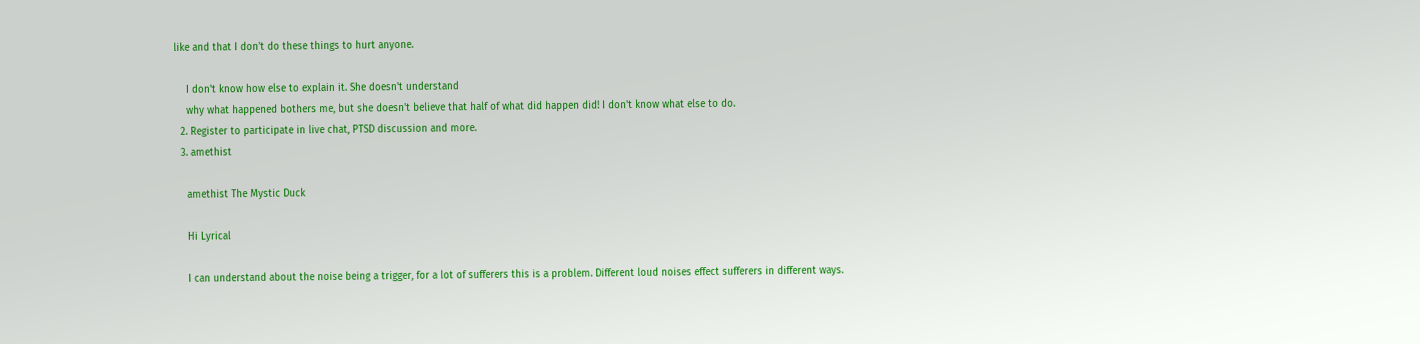like and that I don't do these things to hurt anyone.

    I don't know how else to explain it. She doesn't understand
    why what happened bothers me, but she doesn't believe that half of what did happen did! I don't know what else to do.
  2. Register to participate in live chat, PTSD discussion and more.
  3. amethist

    amethist The Mystic Duck

    Hi Lyrical

    I can understand about the noise being a trigger, for a lot of sufferers this is a problem. Different loud noises effect sufferers in different ways.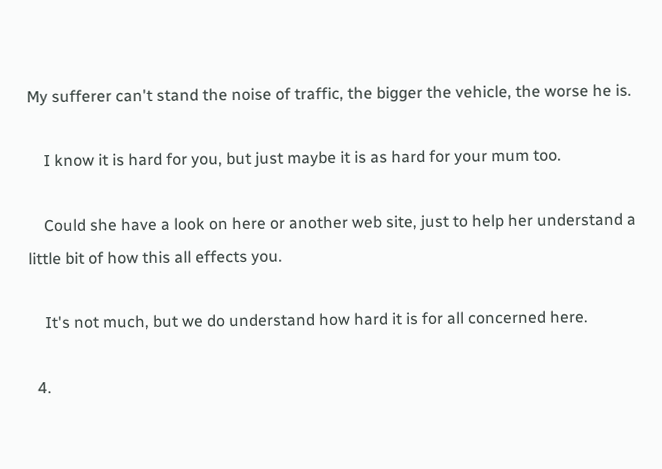My sufferer can't stand the noise of traffic, the bigger the vehicle, the worse he is.

    I know it is hard for you, but just maybe it is as hard for your mum too.

    Could she have a look on here or another web site, just to help her understand a little bit of how this all effects you.

    It's not much, but we do understand how hard it is for all concerned here.

  4.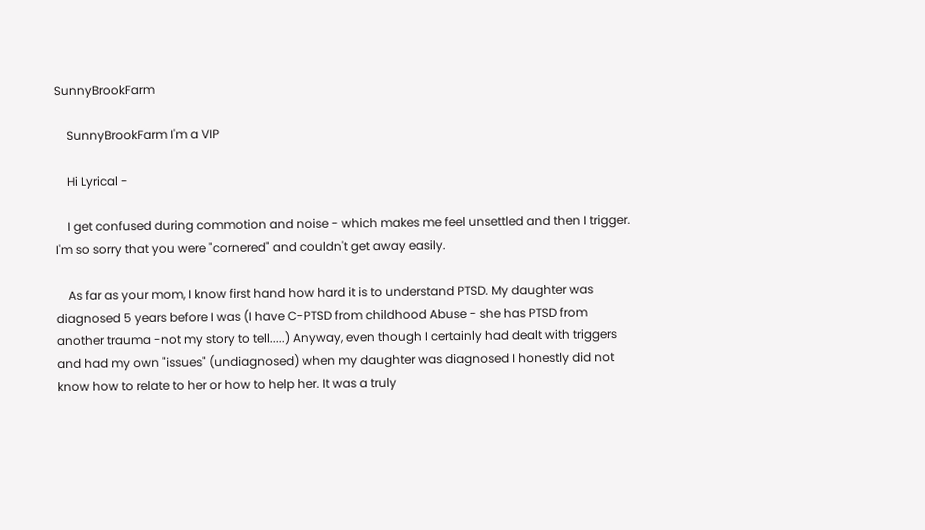SunnyBrookFarm

    SunnyBrookFarm I'm a VIP

    Hi Lyrical -

    I get confused during commotion and noise - which makes me feel unsettled and then I trigger. I'm so sorry that you were "cornered" and couldn't get away easily.

    As far as your mom, I know first hand how hard it is to understand PTSD. My daughter was diagnosed 5 years before I was (I have C-PTSD from childhood Abuse - she has PTSD from another trauma -not my story to tell.....) Anyway, even though I certainly had dealt with triggers and had my own "issues" (undiagnosed) when my daughter was diagnosed I honestly did not know how to relate to her or how to help her. It was a truly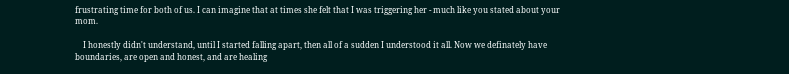frustrating time for both of us. I can imagine that at times she felt that I was triggering her - much like you stated about your mom.

    I honestly didn't understand, until I started falling apart, then all of a sudden I understood it all. Now we definately have boundaries, are open and honest, and are healing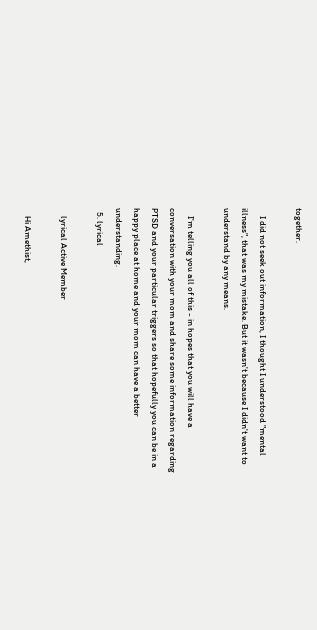together.

    I did not seek out information, I thought I understood "mental illness", that was my mistake. But it wasn't because I didn't want to understand by any means.

    I'm telling you all of this - in hopes that you will have a conversation with your mom and share some information regarding PTSD and your particular triggers so that hopefully you can be in a happy place at home and your mom can have a better understanding.
  5. lyrical

    lyrical Active Member

    Hi Amethist,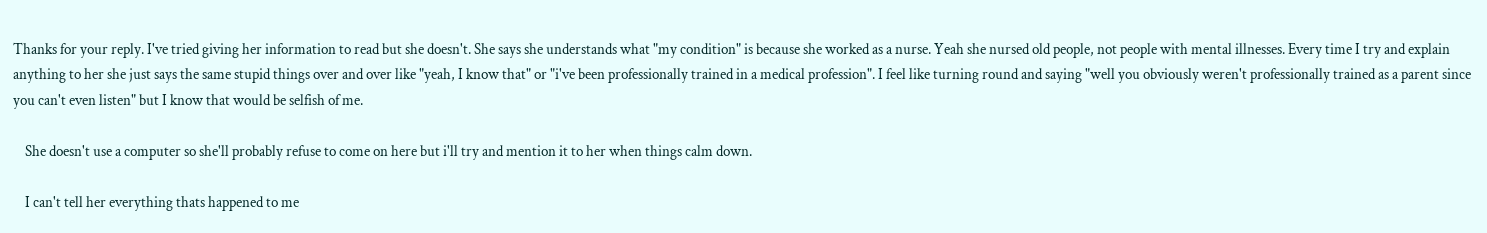Thanks for your reply. I've tried giving her information to read but she doesn't. She says she understands what "my condition" is because she worked as a nurse. Yeah she nursed old people, not people with mental illnesses. Every time I try and explain anything to her she just says the same stupid things over and over like "yeah, I know that" or "i've been professionally trained in a medical profession". I feel like turning round and saying "well you obviously weren't professionally trained as a parent since you can't even listen" but I know that would be selfish of me.

    She doesn't use a computer so she'll probably refuse to come on here but i'll try and mention it to her when things calm down.

    I can't tell her everything thats happened to me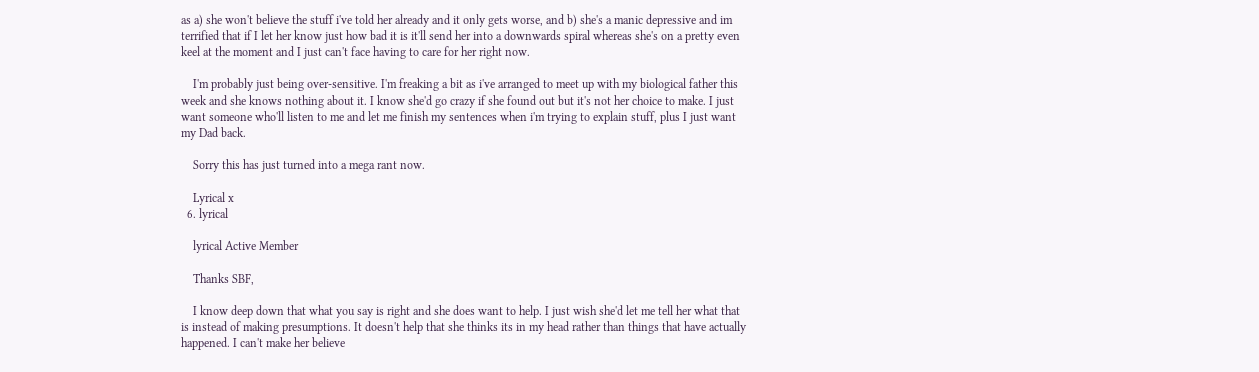as a) she won't believe the stuff i've told her already and it only gets worse, and b) she's a manic depressive and im terrified that if I let her know just how bad it is it'll send her into a downwards spiral whereas she's on a pretty even keel at the moment and I just can't face having to care for her right now.

    I'm probably just being over-sensitive. I'm freaking a bit as i've arranged to meet up with my biological father this week and she knows nothing about it. I know she'd go crazy if she found out but it's not her choice to make. I just want someone who'll listen to me and let me finish my sentences when i'm trying to explain stuff, plus I just want my Dad back.

    Sorry this has just turned into a mega rant now.

    Lyrical x
  6. lyrical

    lyrical Active Member

    Thanks SBF,

    I know deep down that what you say is right and she does want to help. I just wish she'd let me tell her what that is instead of making presumptions. It doesn't help that she thinks its in my head rather than things that have actually happened. I can't make her believe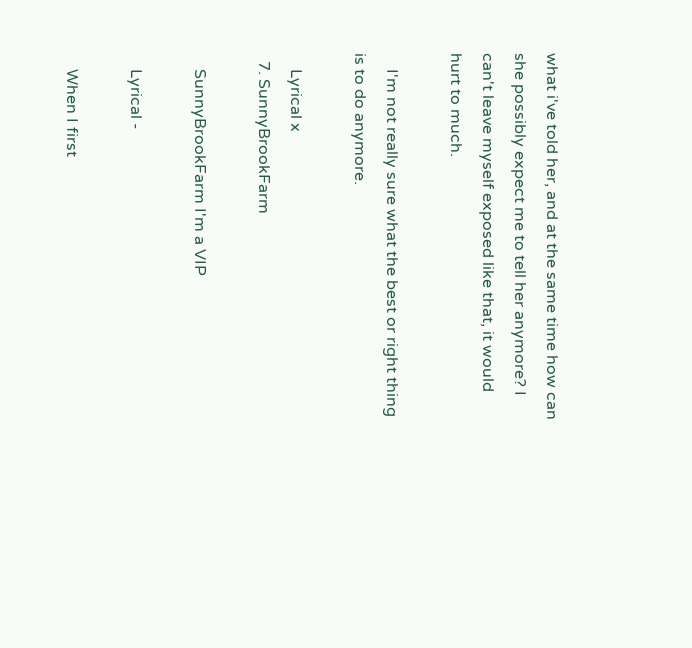what i've told her, and at the same time how can she possibly expect me to tell her anymore? I can't leave myself exposed like that, it would hurt to much.

    I'm not really sure what the best or right thing is to do anymore.

    Lyrical x
  7. SunnyBrookFarm

    SunnyBrookFarm I'm a VIP

    Lyrical -

    When I first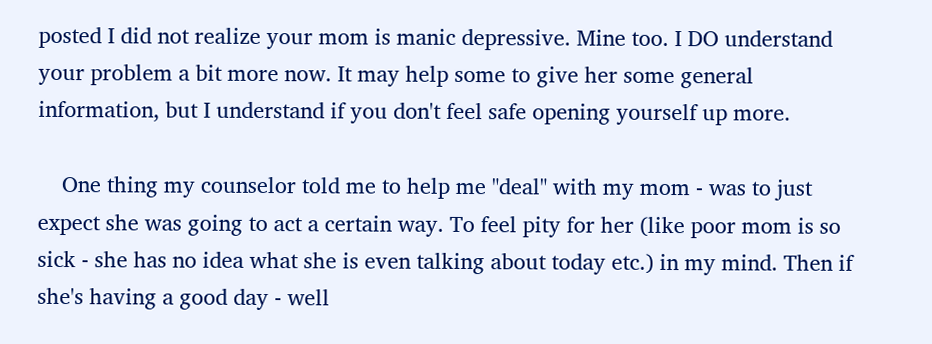posted I did not realize your mom is manic depressive. Mine too. I DO understand your problem a bit more now. It may help some to give her some general information, but I understand if you don't feel safe opening yourself up more.

    One thing my counselor told me to help me "deal" with my mom - was to just expect she was going to act a certain way. To feel pity for her (like poor mom is so sick - she has no idea what she is even talking about today etc.) in my mind. Then if she's having a good day - well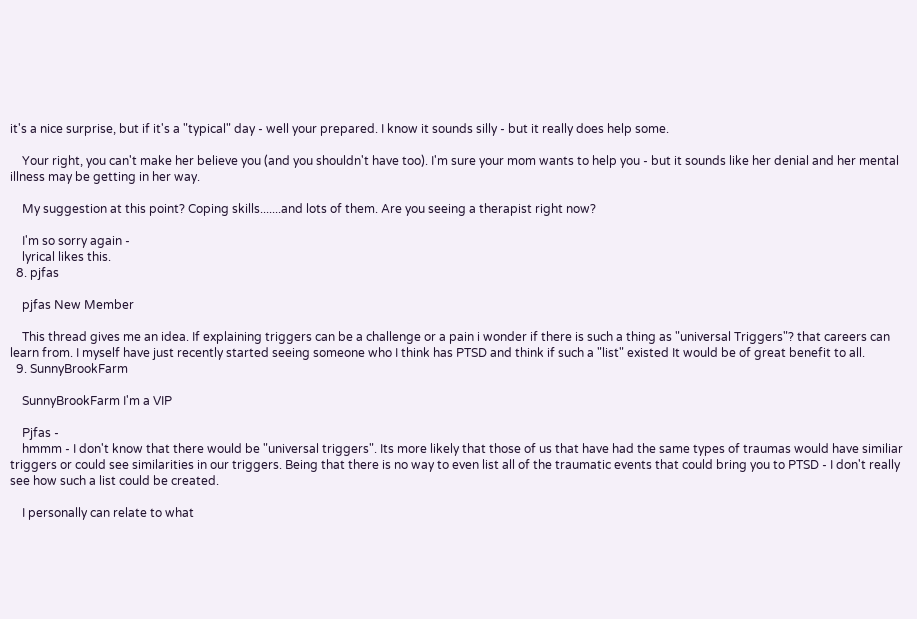it's a nice surprise, but if it's a "typical" day - well your prepared. I know it sounds silly - but it really does help some.

    Your right, you can't make her believe you (and you shouldn't have too). I'm sure your mom wants to help you - but it sounds like her denial and her mental illness may be getting in her way.

    My suggestion at this point? Coping skills.......and lots of them. Are you seeing a therapist right now?

    I'm so sorry again -
    lyrical likes this.
  8. pjfas

    pjfas New Member

    This thread gives me an idea. If explaining triggers can be a challenge or a pain i wonder if there is such a thing as "universal Triggers"? that careers can learn from. I myself have just recently started seeing someone who I think has PTSD and think if such a "list" existed It would be of great benefit to all.
  9. SunnyBrookFarm

    SunnyBrookFarm I'm a VIP

    Pjfas -
    hmmm - I don't know that there would be "universal triggers". Its more likely that those of us that have had the same types of traumas would have similiar triggers or could see similarities in our triggers. Being that there is no way to even list all of the traumatic events that could bring you to PTSD - I don't really see how such a list could be created.

    I personally can relate to what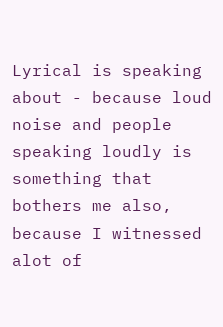Lyrical is speaking about - because loud noise and people speaking loudly is something that bothers me also, because I witnessed alot of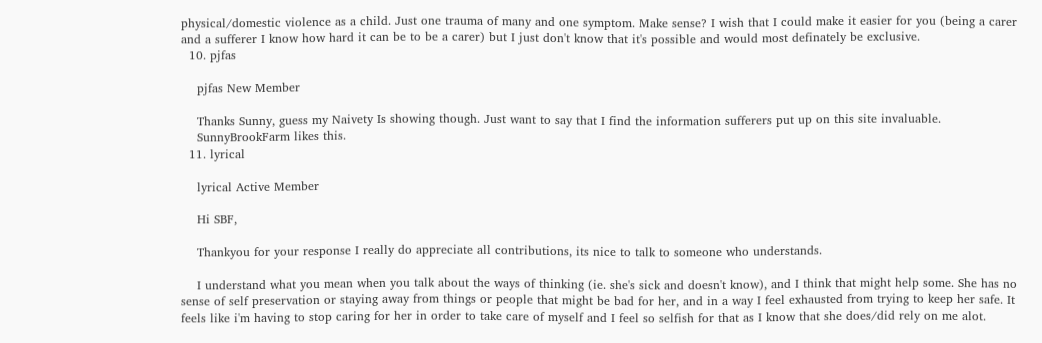physical/domestic violence as a child. Just one trauma of many and one symptom. Make sense? I wish that I could make it easier for you (being a carer and a sufferer I know how hard it can be to be a carer) but I just don't know that it's possible and would most definately be exclusive.
  10. pjfas

    pjfas New Member

    Thanks Sunny, guess my Naivety Is showing though. Just want to say that I find the information sufferers put up on this site invaluable.
    SunnyBrookFarm likes this.
  11. lyrical

    lyrical Active Member

    Hi SBF,

    Thankyou for your response I really do appreciate all contributions, its nice to talk to someone who understands.

    I understand what you mean when you talk about the ways of thinking (ie. she's sick and doesn't know), and I think that might help some. She has no sense of self preservation or staying away from things or people that might be bad for her, and in a way I feel exhausted from trying to keep her safe. It feels like i'm having to stop caring for her in order to take care of myself and I feel so selfish for that as I know that she does/did rely on me alot.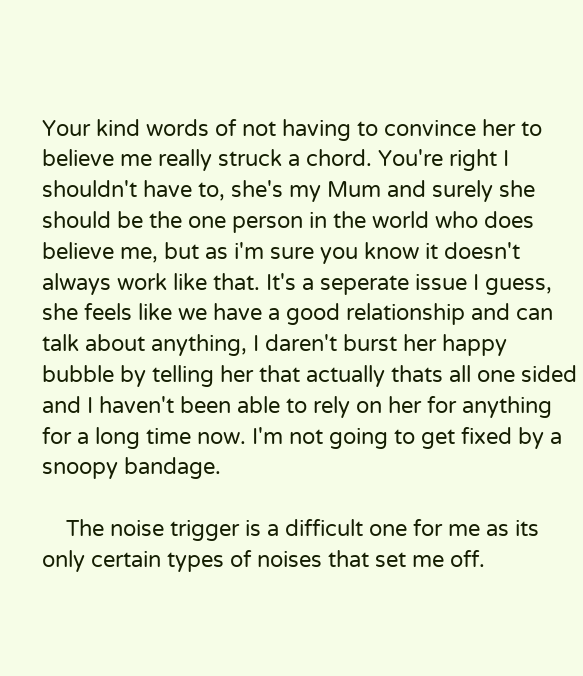Your kind words of not having to convince her to believe me really struck a chord. You're right I shouldn't have to, she's my Mum and surely she should be the one person in the world who does believe me, but as i'm sure you know it doesn't always work like that. It's a seperate issue I guess, she feels like we have a good relationship and can talk about anything, I daren't burst her happy bubble by telling her that actually thats all one sided and I haven't been able to rely on her for anything for a long time now. I'm not going to get fixed by a snoopy bandage.

    The noise trigger is a difficult one for me as its only certain types of noises that set me off.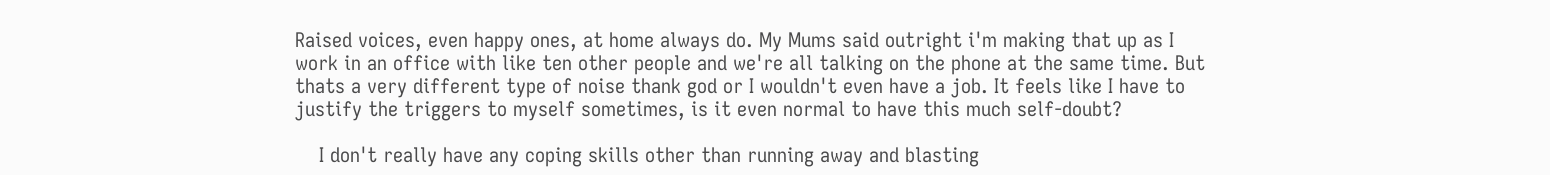Raised voices, even happy ones, at home always do. My Mums said outright i'm making that up as I work in an office with like ten other people and we're all talking on the phone at the same time. But thats a very different type of noise thank god or I wouldn't even have a job. It feels like I have to justify the triggers to myself sometimes, is it even normal to have this much self-doubt?

    I don't really have any coping skills other than running away and blasting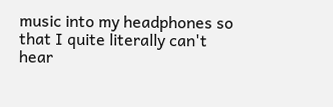music into my headphones so that I quite literally can't hear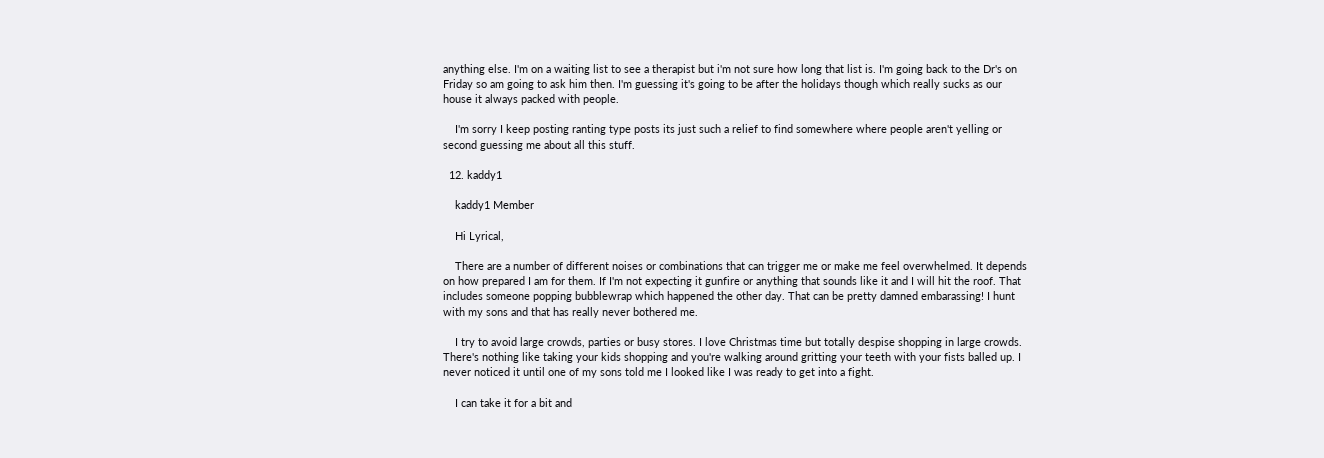anything else. I'm on a waiting list to see a therapist but i'm not sure how long that list is. I'm going back to the Dr's on Friday so am going to ask him then. I'm guessing it's going to be after the holidays though which really sucks as our house it always packed with people.

    I'm sorry I keep posting ranting type posts its just such a relief to find somewhere where people aren't yelling or second guessing me about all this stuff.

  12. kaddy1

    kaddy1 Member

    Hi Lyrical,

    There are a number of different noises or combinations that can trigger me or make me feel overwhelmed. It depends on how prepared I am for them. If I'm not expecting it gunfire or anything that sounds like it and I will hit the roof. That includes someone popping bubblewrap which happened the other day. That can be pretty damned embarassing! I hunt with my sons and that has really never bothered me.

    I try to avoid large crowds, parties or busy stores. I love Christmas time but totally despise shopping in large crowds. There's nothing like taking your kids shopping and you're walking around gritting your teeth with your fists balled up. I never noticed it until one of my sons told me I looked like I was ready to get into a fight.

    I can take it for a bit and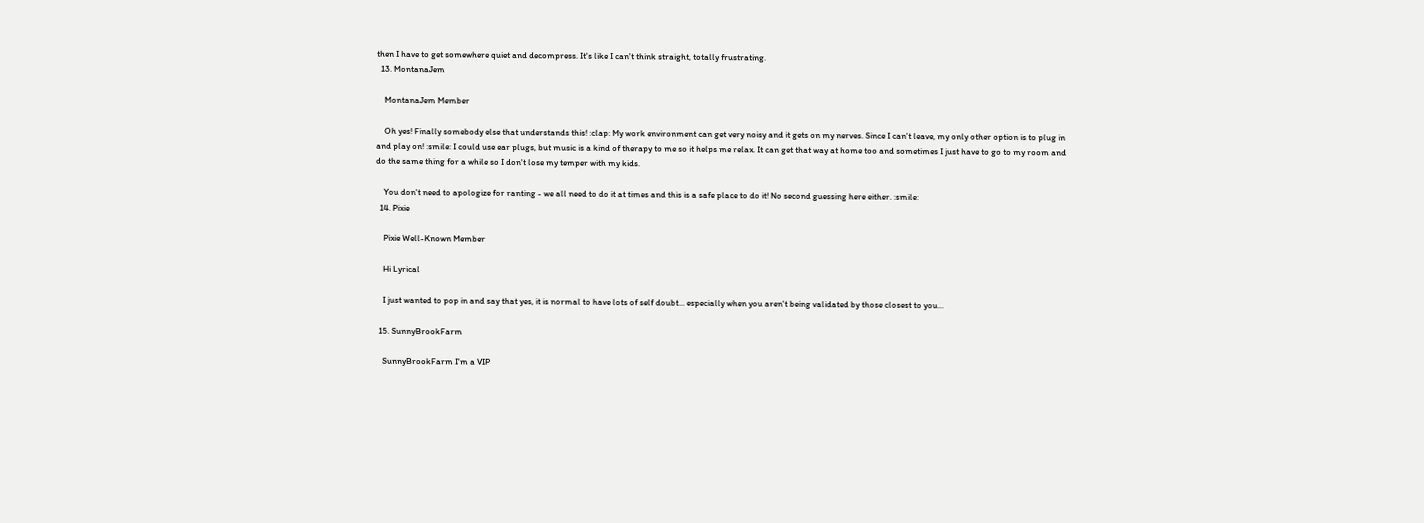then I have to get somewhere quiet and decompress. It's like I can't think straight, totally frustrating.
  13. MontanaJem

    MontanaJem Member

    Oh yes! Finally somebody else that understands this! :clap: My work environment can get very noisy and it gets on my nerves. Since I can't leave, my only other option is to plug in and play on! :smile: I could use ear plugs, but music is a kind of therapy to me so it helps me relax. It can get that way at home too and sometimes I just have to go to my room and do the same thing for a while so I don't lose my temper with my kids.

    You don't need to apologize for ranting - we all need to do it at times and this is a safe place to do it! No second guessing here either. :smile:
  14. Pixie

    Pixie Well-Known Member

    Hi Lyrical

    I just wanted to pop in and say that yes, it is normal to have lots of self doubt... especially when you aren't being validated by those closest to you...

  15. SunnyBrookFarm

    SunnyBrookFarm I'm a VIP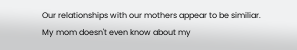Our relationships with our mothers appear to be similiar. My mom doesn't even know about my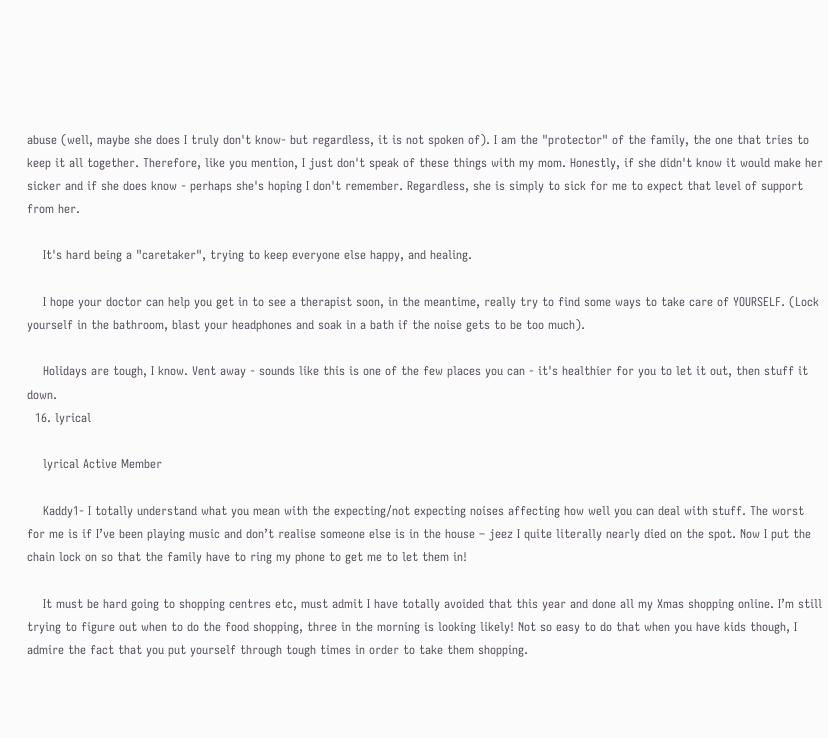abuse (well, maybe she does I truly don't know- but regardless, it is not spoken of). I am the "protector" of the family, the one that tries to keep it all together. Therefore, like you mention, I just don't speak of these things with my mom. Honestly, if she didn't know it would make her sicker and if she does know - perhaps she's hoping I don't remember. Regardless, she is simply to sick for me to expect that level of support from her.

    It's hard being a "caretaker", trying to keep everyone else happy, and healing.

    I hope your doctor can help you get in to see a therapist soon, in the meantime, really try to find some ways to take care of YOURSELF. (Lock yourself in the bathroom, blast your headphones and soak in a bath if the noise gets to be too much).

    Holidays are tough, I know. Vent away - sounds like this is one of the few places you can - it's healthier for you to let it out, then stuff it down.
  16. lyrical

    lyrical Active Member

    Kaddy1- I totally understand what you mean with the expecting/not expecting noises affecting how well you can deal with stuff. The worst for me is if I’ve been playing music and don’t realise someone else is in the house – jeez I quite literally nearly died on the spot. Now I put the chain lock on so that the family have to ring my phone to get me to let them in!

    It must be hard going to shopping centres etc, must admit I have totally avoided that this year and done all my Xmas shopping online. I’m still trying to figure out when to do the food shopping, three in the morning is looking likely! Not so easy to do that when you have kids though, I admire the fact that you put yourself through tough times in order to take them shopping.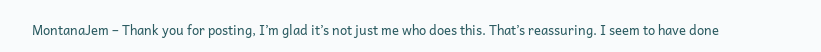MontanaJem – Thank you for posting, I’m glad it’s not just me who does this. That’s reassuring. I seem to have done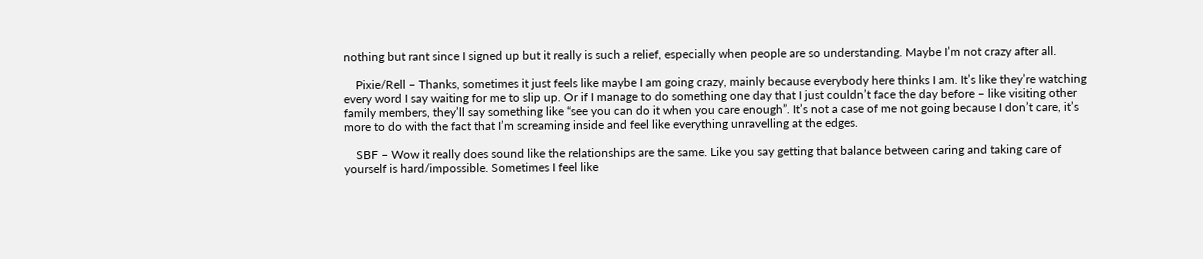nothing but rant since I signed up but it really is such a relief, especially when people are so understanding. Maybe I’m not crazy after all.

    Pixie/Rell – Thanks, sometimes it just feels like maybe I am going crazy, mainly because everybody here thinks I am. It’s like they’re watching every word I say waiting for me to slip up. Or if I manage to do something one day that I just couldn’t face the day before – like visiting other family members, they’ll say something like “see you can do it when you care enough”. It’s not a case of me not going because I don’t care, it’s more to do with the fact that I’m screaming inside and feel like everything unravelling at the edges.

    SBF – Wow it really does sound like the relationships are the same. Like you say getting that balance between caring and taking care of yourself is hard/impossible. Sometimes I feel like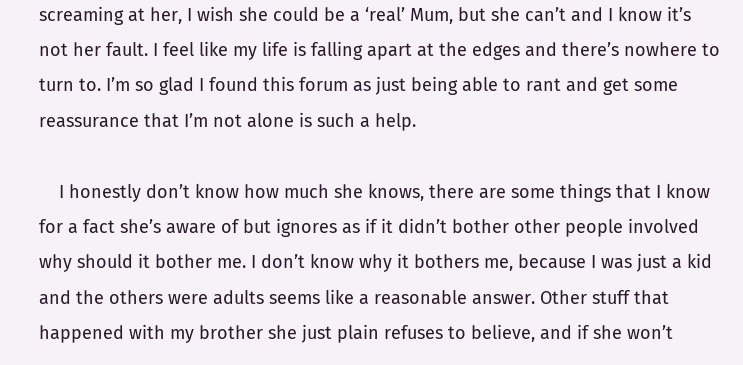screaming at her, I wish she could be a ‘real’ Mum, but she can’t and I know it’s not her fault. I feel like my life is falling apart at the edges and there’s nowhere to turn to. I’m so glad I found this forum as just being able to rant and get some reassurance that I’m not alone is such a help.

    I honestly don’t know how much she knows, there are some things that I know for a fact she’s aware of but ignores as if it didn’t bother other people involved why should it bother me. I don’t know why it bothers me, because I was just a kid and the others were adults seems like a reasonable answer. Other stuff that happened with my brother she just plain refuses to believe, and if she won’t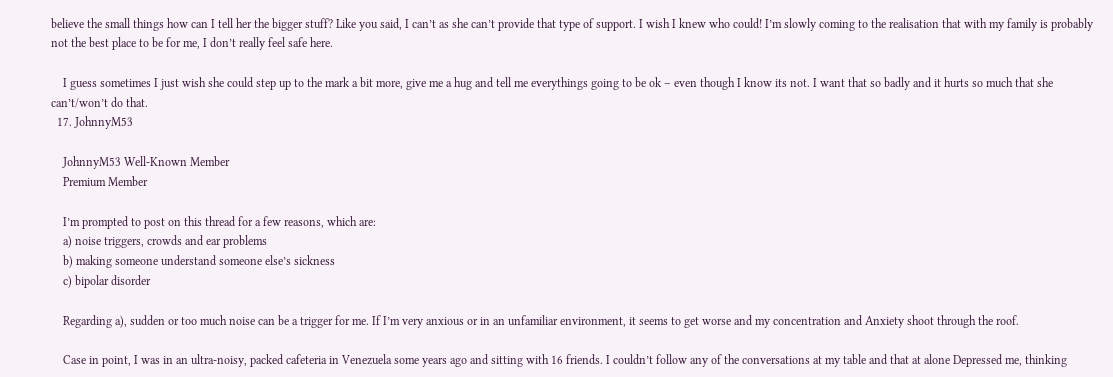believe the small things how can I tell her the bigger stuff? Like you said, I can’t as she can’t provide that type of support. I wish I knew who could! I’m slowly coming to the realisation that with my family is probably not the best place to be for me, I don’t really feel safe here.

    I guess sometimes I just wish she could step up to the mark a bit more, give me a hug and tell me everythings going to be ok – even though I know its not. I want that so badly and it hurts so much that she can’t/won’t do that.
  17. JohnnyM53

    JohnnyM53 Well-Known Member
    Premium Member

    I’m prompted to post on this thread for a few reasons, which are:
    a) noise triggers, crowds and ear problems
    b) making someone understand someone else’s sickness
    c) bipolar disorder

    Regarding a), sudden or too much noise can be a trigger for me. If I’m very anxious or in an unfamiliar environment, it seems to get worse and my concentration and Anxiety shoot through the roof.

    Case in point, I was in an ultra-noisy, packed cafeteria in Venezuela some years ago and sitting with 16 friends. I couldn’t follow any of the conversations at my table and that at alone Depressed me, thinking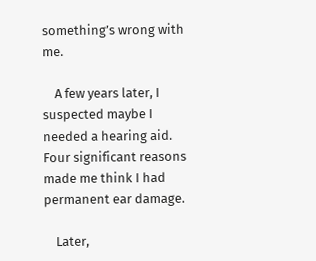something’s wrong with me.

    A few years later, I suspected maybe I needed a hearing aid. Four significant reasons made me think I had permanent ear damage.

    Later,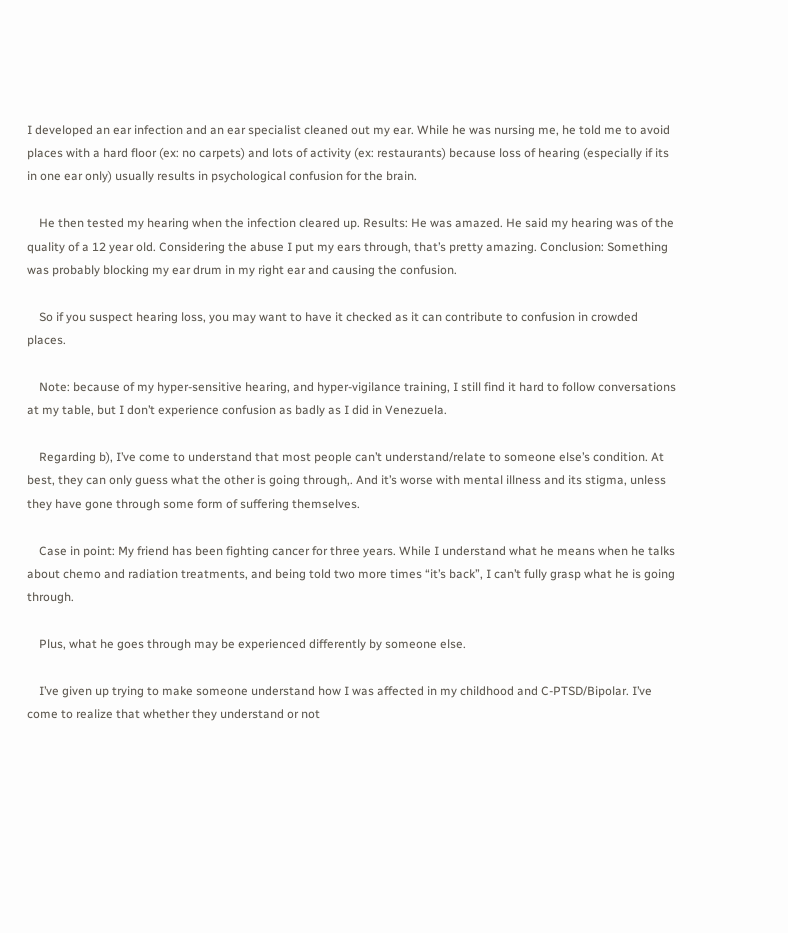I developed an ear infection and an ear specialist cleaned out my ear. While he was nursing me, he told me to avoid places with a hard floor (ex: no carpets) and lots of activity (ex: restaurants) because loss of hearing (especially if its in one ear only) usually results in psychological confusion for the brain.

    He then tested my hearing when the infection cleared up. Results: He was amazed. He said my hearing was of the quality of a 12 year old. Considering the abuse I put my ears through, that’s pretty amazing. Conclusion: Something was probably blocking my ear drum in my right ear and causing the confusion.

    So if you suspect hearing loss, you may want to have it checked as it can contribute to confusion in crowded places.

    Note: because of my hyper-sensitive hearing, and hyper-vigilance training, I still find it hard to follow conversations at my table, but I don’t experience confusion as badly as I did in Venezuela.

    Regarding b), I’ve come to understand that most people can’t understand/relate to someone else’s condition. At best, they can only guess what the other is going through,. And it’s worse with mental illness and its stigma, unless they have gone through some form of suffering themselves.

    Case in point: My friend has been fighting cancer for three years. While I understand what he means when he talks about chemo and radiation treatments, and being told two more times “it’s back”, I can’t fully grasp what he is going through.

    Plus, what he goes through may be experienced differently by someone else.

    I’ve given up trying to make someone understand how I was affected in my childhood and C-PTSD/Bipolar. I’ve come to realize that whether they understand or not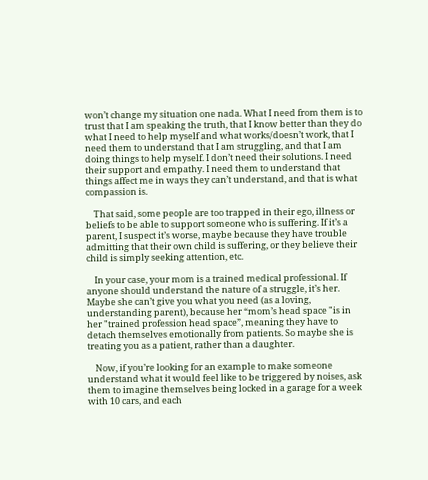won’t change my situation one nada. What I need from them is to trust that I am speaking the truth, that I know better than they do what I need to help myself and what works/doesn’t work, that I need them to understand that I am struggling, and that I am doing things to help myself. I don’t need their solutions. I need their support and empathy. I need them to understand that things affect me in ways they can’t understand, and that is what compassion is.

    That said, some people are too trapped in their ego, illness or beliefs to be able to support someone who is suffering. If it’s a parent, I suspect it’s worse, maybe because they have trouble admitting that their own child is suffering, or they believe their child is simply seeking attention, etc.

    In your case, your mom is a trained medical professional. If anyone should understand the nature of a struggle, it’s her. Maybe she can’t give you what you need (as a loving, understanding parent), because her “mom’s head space "is in her "trained profession head space”, meaning they have to detach themselves emotionally from patients. So maybe she is treating you as a patient, rather than a daughter.

    Now, if you’re looking for an example to make someone understand what it would feel like to be triggered by noises, ask them to imagine themselves being locked in a garage for a week with 10 cars, and each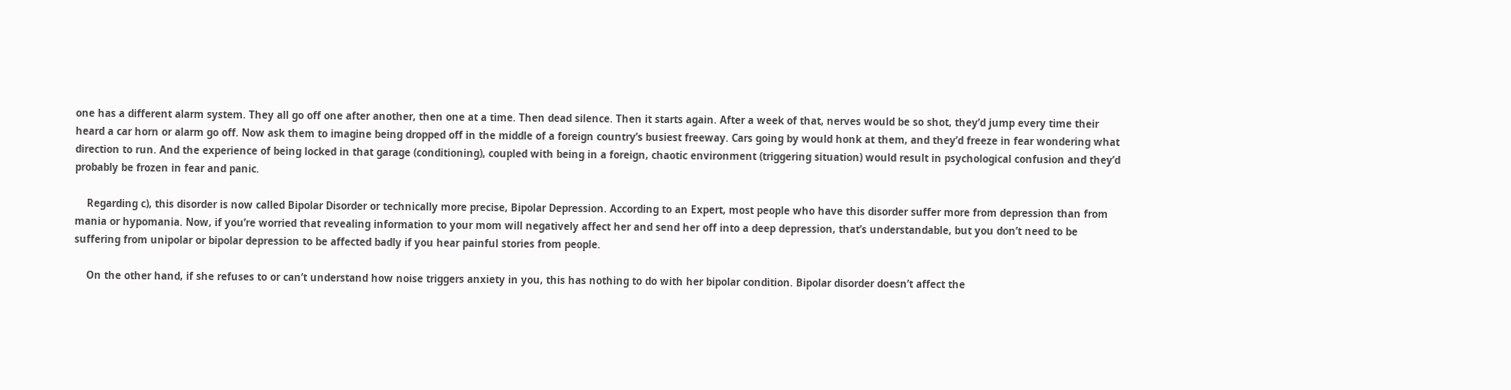one has a different alarm system. They all go off one after another, then one at a time. Then dead silence. Then it starts again. After a week of that, nerves would be so shot, they’d jump every time their heard a car horn or alarm go off. Now ask them to imagine being dropped off in the middle of a foreign country’s busiest freeway. Cars going by would honk at them, and they’d freeze in fear wondering what direction to run. And the experience of being locked in that garage (conditioning), coupled with being in a foreign, chaotic environment (triggering situation) would result in psychological confusion and they’d probably be frozen in fear and panic.

    Regarding c), this disorder is now called Bipolar Disorder or technically more precise, Bipolar Depression. According to an Expert, most people who have this disorder suffer more from depression than from mania or hypomania. Now, if you’re worried that revealing information to your mom will negatively affect her and send her off into a deep depression, that’s understandable, but you don’t need to be suffering from unipolar or bipolar depression to be affected badly if you hear painful stories from people.

    On the other hand, if she refuses to or can’t understand how noise triggers anxiety in you, this has nothing to do with her bipolar condition. Bipolar disorder doesn’t affect the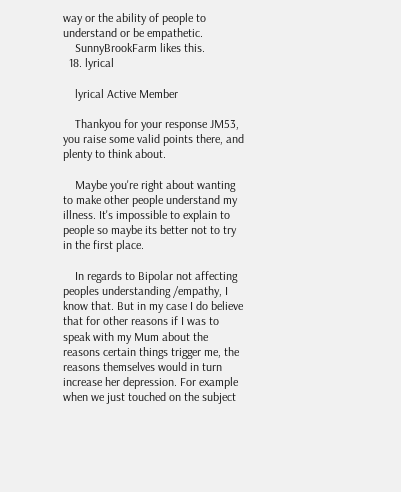way or the ability of people to understand or be empathetic.
    SunnyBrookFarm likes this.
  18. lyrical

    lyrical Active Member

    Thankyou for your response JM53, you raise some valid points there, and plenty to think about.

    Maybe you're right about wanting to make other people understand my illness. It's impossible to explain to people so maybe its better not to try in the first place.

    In regards to Bipolar not affecting peoples understanding /empathy, I know that. But in my case I do believe that for other reasons if I was to speak with my Mum about the reasons certain things trigger me, the reasons themselves would in turn increase her depression. For example when we just touched on the subject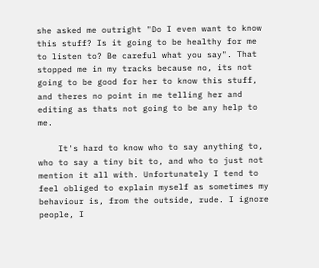she asked me outright "Do I even want to know this stuff? Is it going to be healthy for me to listen to? Be careful what you say". That stopped me in my tracks because no, its not going to be good for her to know this stuff, and theres no point in me telling her and editing as thats not going to be any help to me.

    It's hard to know who to say anything to, who to say a tiny bit to, and who to just not mention it all with. Unfortunately I tend to feel obliged to explain myself as sometimes my behaviour is, from the outside, rude. I ignore people, I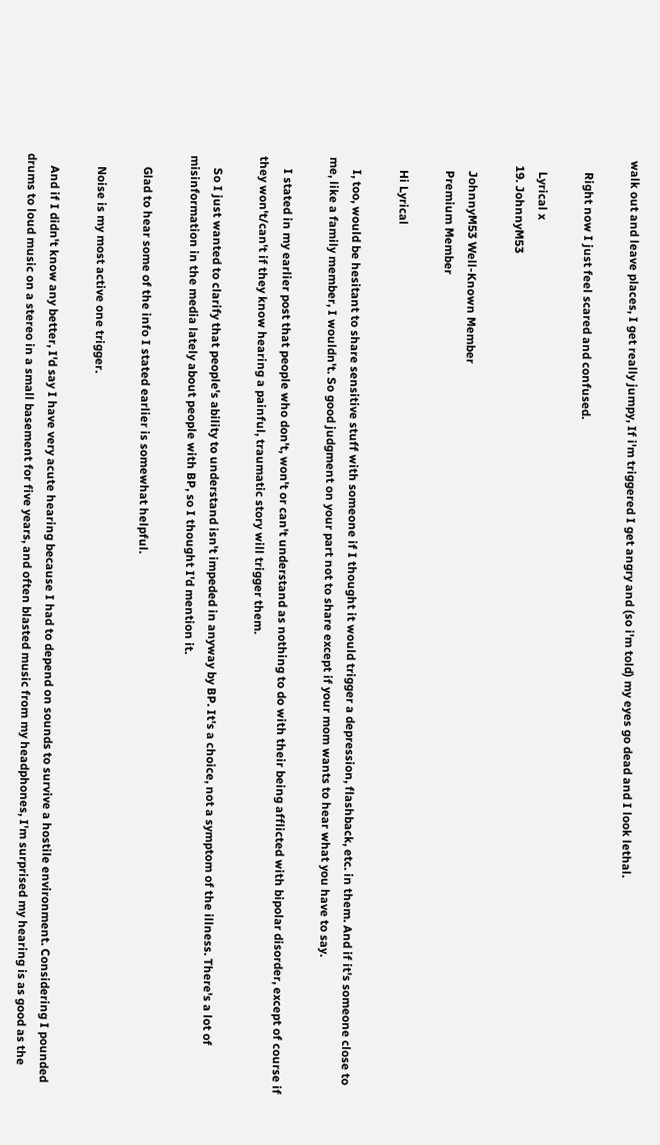walk out and leave places, I get really jumpy, If i'm triggered I get angry and (so i'm told) my eyes go dead and I look lethal.

    Right now I just feel scared and confused.

    Lyrical x
  19. JohnnyM53

    JohnnyM53 Well-Known Member
    Premium Member

    Hi Lyrical

    I, too, would be hesitant to share sensitive stuff with someone if I thought it would trigger a depression, flashback, etc. in them. And if it's someone close to me, like a family member, I wouldn't. So good judgment on your part not to share except if your mom wants to hear what you have to say.

    I stated in my earlier post that people who don't, won't or can't understand as nothing to do with their being afflicted with bipolar disorder, except of course if they won't/can't if they know hearing a painful, traumatic story will trigger them.

    So I just wanted to clarify that people's ability to understand isn't impeded in anyway by BP. It's a choice, not a symptom of the illness. There's a lot of misinformation in the media lately about people with BP, so I thought I'd mention it.

    Glad to hear some of the info I stated earlier is somewhat helpful.

    Noise is my most active one trigger.

    And if I didn't know any better, I'd say I have very acute hearing because I had to depend on sounds to survive a hostile environment. Considering I pounded drums to loud music on a stereo in a small basement for five years, and often blasted music from my headphones, I'm surprised my hearing is as good as the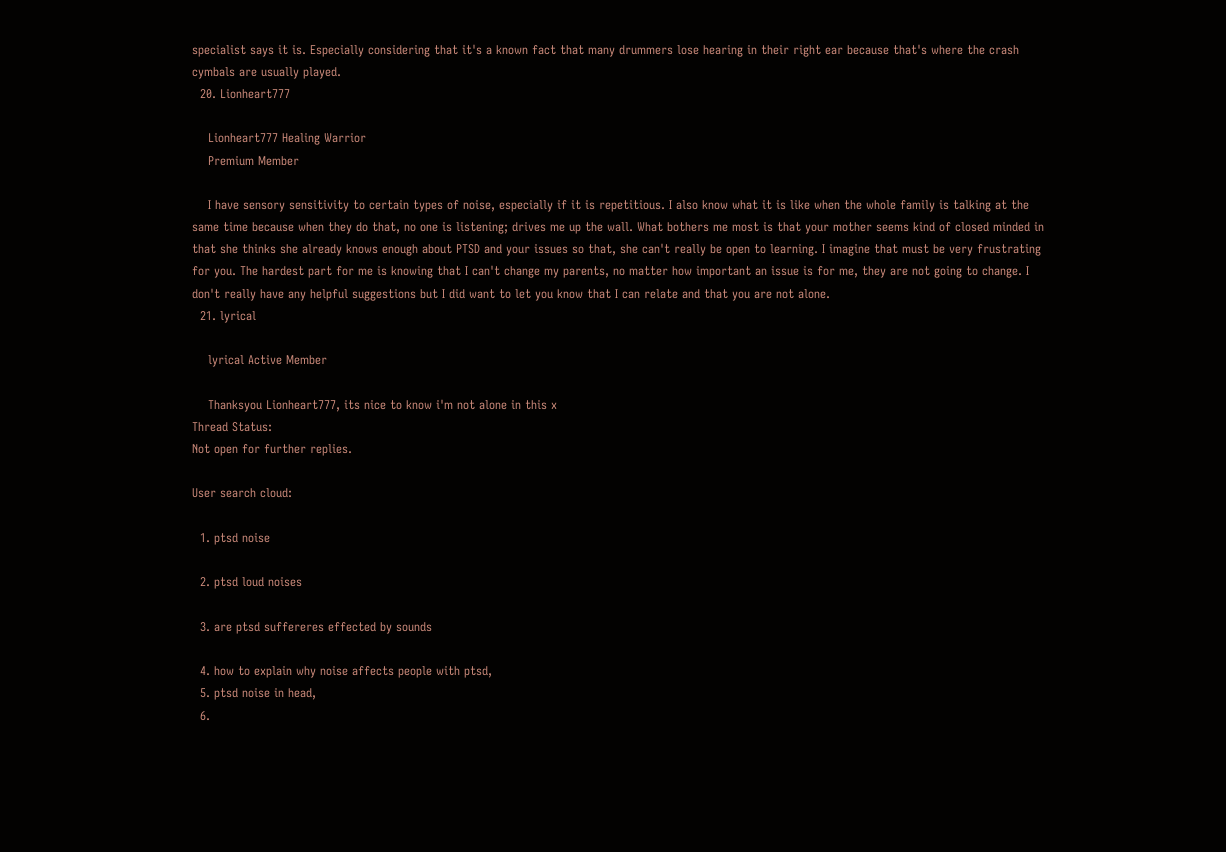specialist says it is. Especially considering that it's a known fact that many drummers lose hearing in their right ear because that's where the crash cymbals are usually played.
  20. Lionheart777

    Lionheart777 Healing Warrior
    Premium Member

    I have sensory sensitivity to certain types of noise, especially if it is repetitious. I also know what it is like when the whole family is talking at the same time because when they do that, no one is listening; drives me up the wall. What bothers me most is that your mother seems kind of closed minded in that she thinks she already knows enough about PTSD and your issues so that, she can't really be open to learning. I imagine that must be very frustrating for you. The hardest part for me is knowing that I can't change my parents, no matter how important an issue is for me, they are not going to change. I don't really have any helpful suggestions but I did want to let you know that I can relate and that you are not alone.
  21. lyrical

    lyrical Active Member

    Thanksyou Lionheart777, its nice to know i'm not alone in this x
Thread Status:
Not open for further replies.

User search cloud:

  1. ptsd noise

  2. ptsd loud noises

  3. are ptsd suffereres effected by sounds

  4. how to explain why noise affects people with ptsd,
  5. ptsd noise in head,
  6.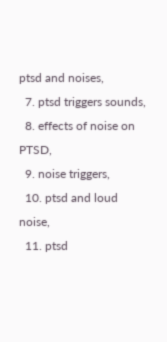ptsd and noises,
  7. ptsd triggers sounds,
  8. effects of noise on PTSD,
  9. noise triggers,
  10. ptsd and loud noise,
  11. ptsd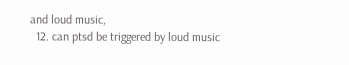and loud music,
  12. can ptsd be triggered by loud music